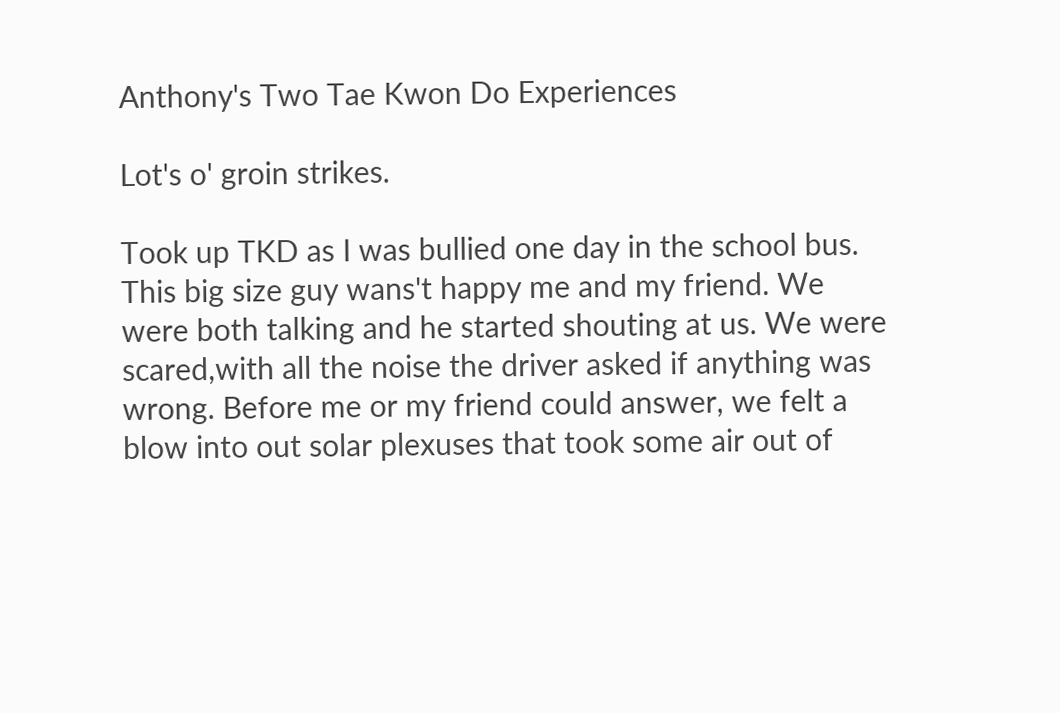Anthony's Two Tae Kwon Do Experiences

Lot's o' groin strikes.

Took up TKD as I was bullied one day in the school bus. This big size guy wans't happy me and my friend. We were both talking and he started shouting at us. We were scared,with all the noise the driver asked if anything was wrong. Before me or my friend could answer, we felt a blow into out solar plexuses that took some air out of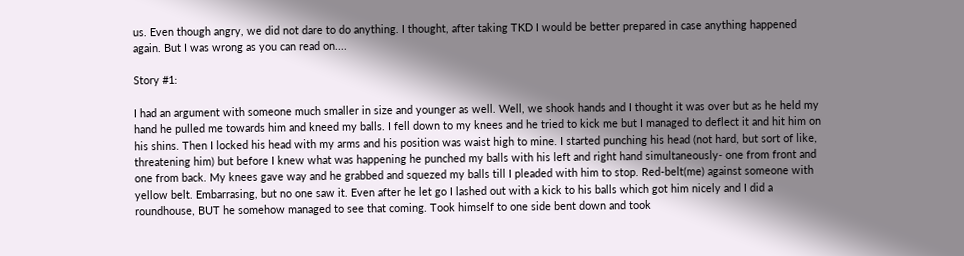us. Even though angry, we did not dare to do anything. I thought, after taking TKD I would be better prepared in case anything happened again. But I was wrong as you can read on....

Story #1:

I had an argument with someone much smaller in size and younger as well. Well, we shook hands and I thought it was over but as he held my hand he pulled me towards him and kneed my balls. I fell down to my knees and he tried to kick me but I managed to deflect it and hit him on his shins. Then I locked his head with my arms and his position was waist high to mine. I started punching his head (not hard, but sort of like, threatening him) but before I knew what was happening he punched my balls with his left and right hand simultaneously- one from front and one from back. My knees gave way and he grabbed and squezed my balls till I pleaded with him to stop. Red-belt(me) against someone with yellow belt. Embarrasing, but no one saw it. Even after he let go I lashed out with a kick to his balls which got him nicely and I did a roundhouse, BUT he somehow managed to see that coming. Took himself to one side bent down and took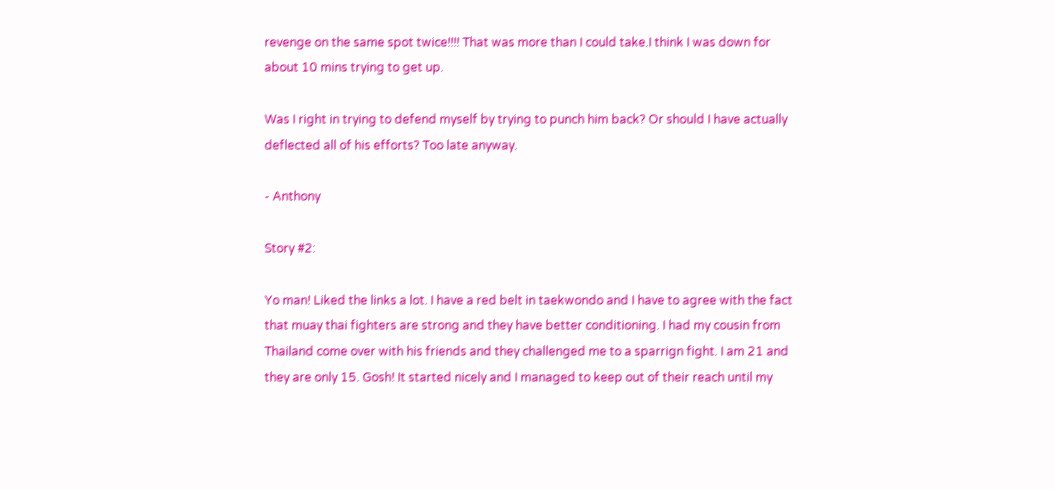revenge on the same spot twice!!!! That was more than I could take.I think I was down for about 10 mins trying to get up.

Was I right in trying to defend myself by trying to punch him back? Or should I have actually deflected all of his efforts? Too late anyway.

- Anthony

Story #2:

Yo man! Liked the links a lot. I have a red belt in taekwondo and I have to agree with the fact that muay thai fighters are strong and they have better conditioning. I had my cousin from Thailand come over with his friends and they challenged me to a sparrign fight. I am 21 and they are only 15. Gosh! It started nicely and I managed to keep out of their reach until my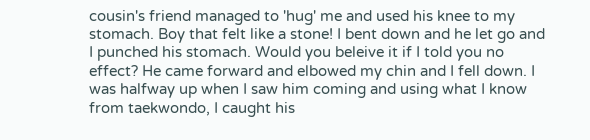cousin's friend managed to 'hug' me and used his knee to my stomach. Boy that felt like a stone! I bent down and he let go and I punched his stomach. Would you beleive it if I told you no effect? He came forward and elbowed my chin and I fell down. I was halfway up when I saw him coming and using what I know from taekwondo, I caught his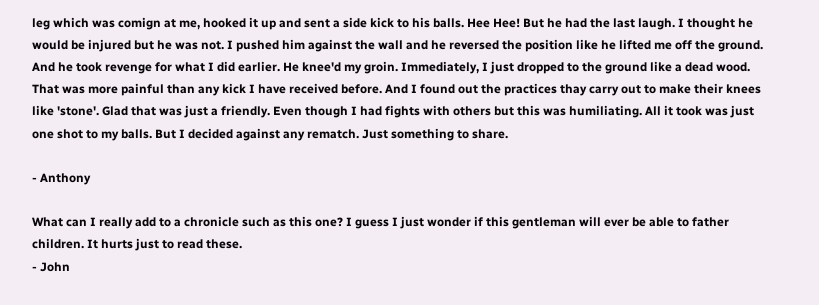leg which was comign at me, hooked it up and sent a side kick to his balls. Hee Hee! But he had the last laugh. I thought he would be injured but he was not. I pushed him against the wall and he reversed the position like he lifted me off the ground. And he took revenge for what I did earlier. He knee'd my groin. Immediately, I just dropped to the ground like a dead wood. That was more painful than any kick I have received before. And I found out the practices thay carry out to make their knees like 'stone'. Glad that was just a friendly. Even though I had fights with others but this was humiliating. All it took was just one shot to my balls. But I decided against any rematch. Just something to share.

- Anthony

What can I really add to a chronicle such as this one? I guess I just wonder if this gentleman will ever be able to father children. It hurts just to read these.
- John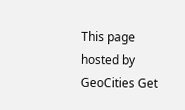This page hosted by GeoCities Get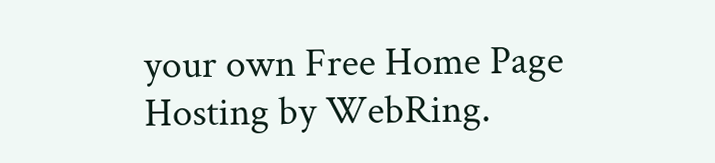your own Free Home Page
Hosting by WebRing.